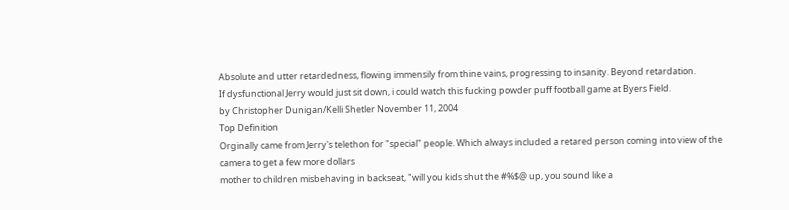Absolute and utter retardedness, flowing immensily from thine vains, progressing to insanity. Beyond retardation.
If dysfunctional Jerry would just sit down, i could watch this fucking powder puff football game at Byers Field.
by Christopher Dunigan/Kelli Shetler November 11, 2004
Top Definition
Orginally came from Jerry's telethon for "special" people. Which always included a retared person coming into view of the camera to get a few more dollars
mother to children misbehaving in backseat, "will you kids shut the #%$@ up, you sound like a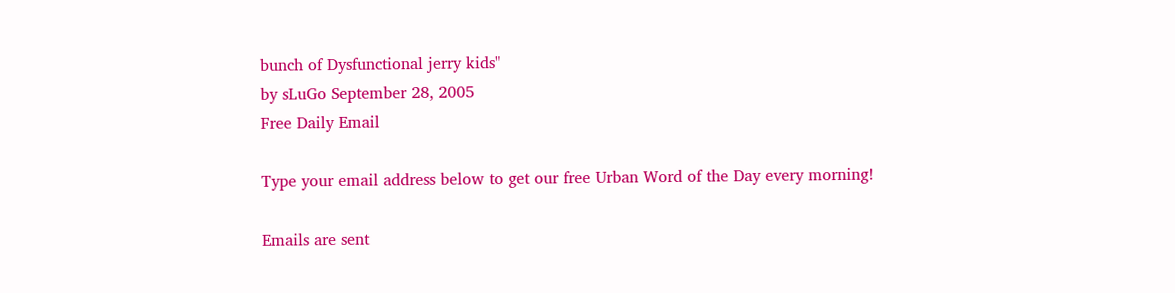bunch of Dysfunctional jerry kids"
by sLuGo September 28, 2005
Free Daily Email

Type your email address below to get our free Urban Word of the Day every morning!

Emails are sent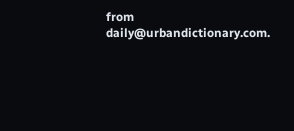from daily@urbandictionary.com.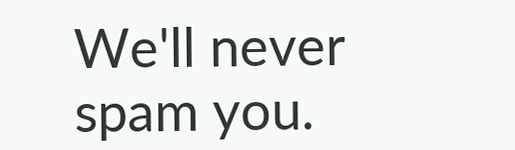We'll never spam you.